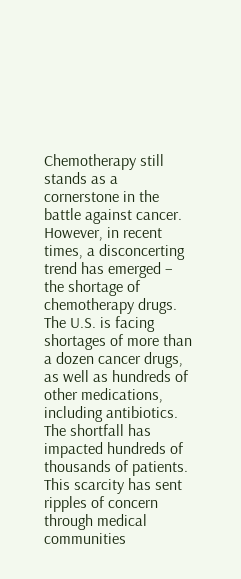Chemotherapy still stands as a cornerstone in the battle against cancer. However, in recent times, a disconcerting trend has emerged – the shortage of chemotherapy drugs. The U.S. is facing shortages of more than a dozen cancer drugs, as well as hundreds of other medications, including antibiotics. The shortfall has impacted hundreds of thousands of patients. This scarcity has sent ripples of concern through medical communities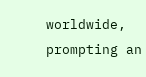worldwide, prompting an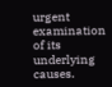urgent examination of its underlying causes.